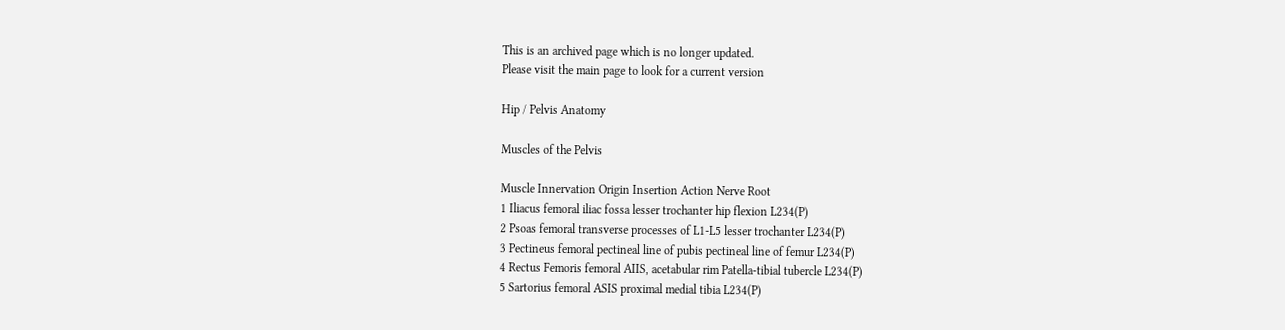This is an archived page which is no longer updated.
Please visit the main page to look for a current version

Hip / Pelvis Anatomy

Muscles of the Pelvis

Muscle Innervation Origin Insertion Action Nerve Root
1 Iliacus femoral iliac fossa lesser trochanter hip flexion L234(P)
2 Psoas femoral transverse processes of L1-L5 lesser trochanter L234(P)
3 Pectineus femoral pectineal line of pubis pectineal line of femur L234(P)
4 Rectus Femoris femoral AIIS, acetabular rim Patella-tibial tubercle L234(P)
5 Sartorius femoral ASIS proximal medial tibia L234(P)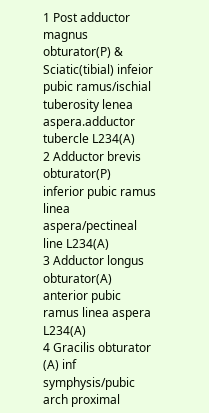1 Post adductor magnus obturator(P) & Sciatic(tibial) infeior pubic ramus/ischial tuberosity lenea aspera.adductor tubercle L234(A)
2 Adductor brevis obturator(P)  inferior pubic ramus linea aspera/pectineal line L234(A)
3 Adductor longus obturator(A) anterior pubic ramus linea aspera L234(A)
4 Gracilis obturator (A) inf symphysis/pubic arch proximal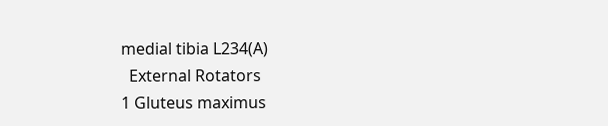medial tibia L234(A)
  External Rotators
1 Gluteus maximus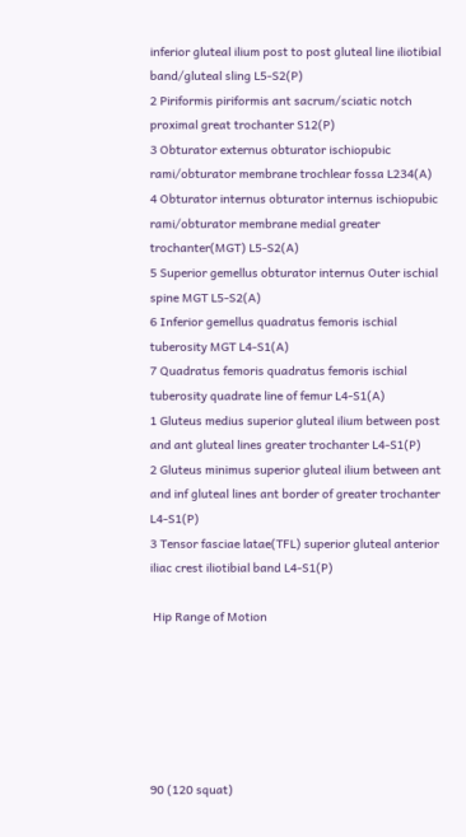inferior gluteal ilium post to post gluteal line iliotibial band/gluteal sling L5-S2(P)
2 Piriformis piriformis ant sacrum/sciatic notch proximal great trochanter S12(P)
3 Obturator externus obturator ischiopubic rami/obturator membrane trochlear fossa L234(A)
4 Obturator internus obturator internus ischiopubic rami/obturator membrane medial greater trochanter(MGT) L5-S2(A)
5 Superior gemellus obturator internus Outer ischial spine MGT L5-S2(A)
6 Inferior gemellus quadratus femoris ischial tuberosity MGT L4-S1(A)
7 Quadratus femoris quadratus femoris ischial tuberosity quadrate line of femur L4-S1(A)
1 Gluteus medius superior gluteal ilium between post and ant gluteal lines greater trochanter L4-S1(P)
2 Gluteus minimus superior gluteal ilium between ant and inf gluteal lines ant border of greater trochanter L4-S1(P)
3 Tensor fasciae latae(TFL) superior gluteal anterior iliac crest iliotibial band L4-S1(P)

 Hip Range of Motion






90 (120 squat)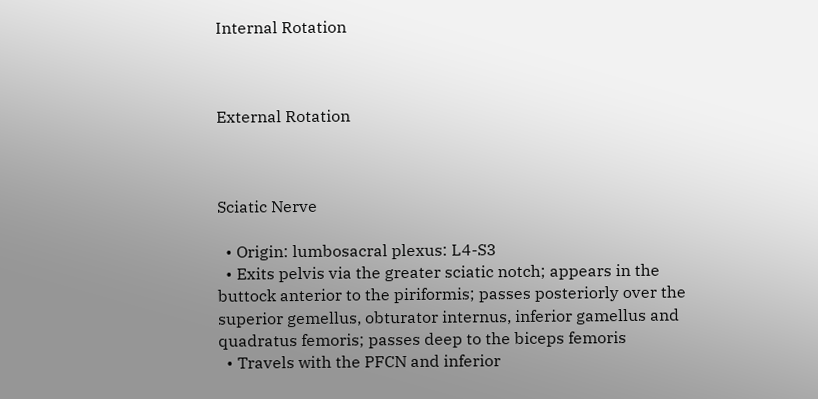Internal Rotation



External Rotation



Sciatic Nerve

  • Origin: lumbosacral plexus: L4-S3
  • Exits pelvis via the greater sciatic notch; appears in the buttock anterior to the piriformis; passes posteriorly over the superior gemellus, obturator internus, inferior gamellus and quadratus femoris; passes deep to the biceps femoris
  • Travels with the PFCN and inferior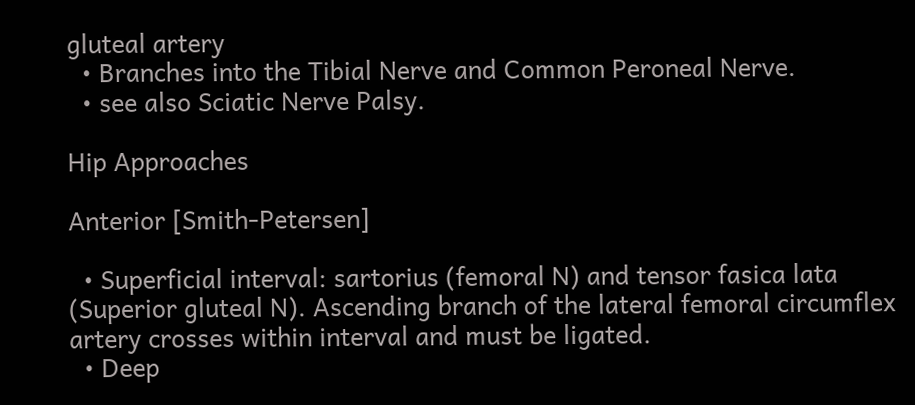gluteal artery
  • Branches into the Tibial Nerve and Common Peroneal Nerve.
  • see also Sciatic Nerve Palsy.

Hip Approaches

Anterior [Smith-Petersen]

  • Superficial interval: sartorius (femoral N) and tensor fasica lata (Superior gluteal N). Ascending branch of the lateral femoral circumflex artery crosses within interval and must be ligated.
  • Deep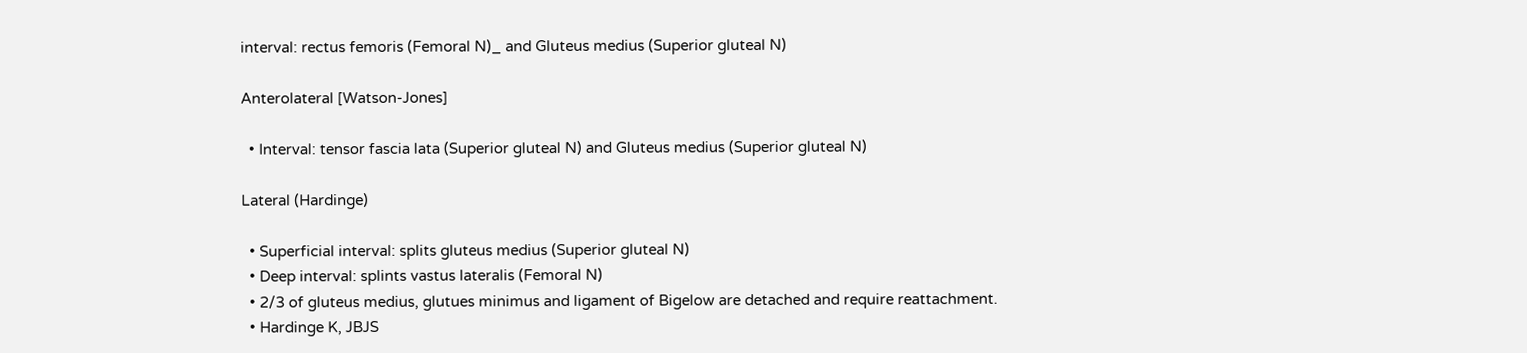interval: rectus femoris (Femoral N)_ and Gluteus medius (Superior gluteal N)

Anterolateral [Watson-Jones]

  • Interval: tensor fascia lata (Superior gluteal N) and Gluteus medius (Superior gluteal N)

Lateral (Hardinge)

  • Superficial interval: splits gluteus medius (Superior gluteal N)
  • Deep interval: splints vastus lateralis (Femoral N)
  • 2/3 of gluteus medius, glutues minimus and ligament of Bigelow are detached and require reattachment.
  • Hardinge K, JBJS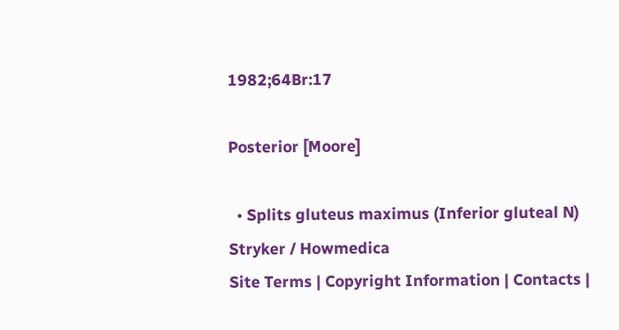1982;64Br:17

Posterior [Moore]

  • Splits gluteus maximus (Inferior gluteal N)
Stryker / Howmedica
Site Terms | Copyright Information | Contacts |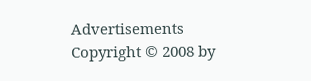Advertisements
Copyright © 2008 by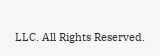LLC. All Rights Reserved.